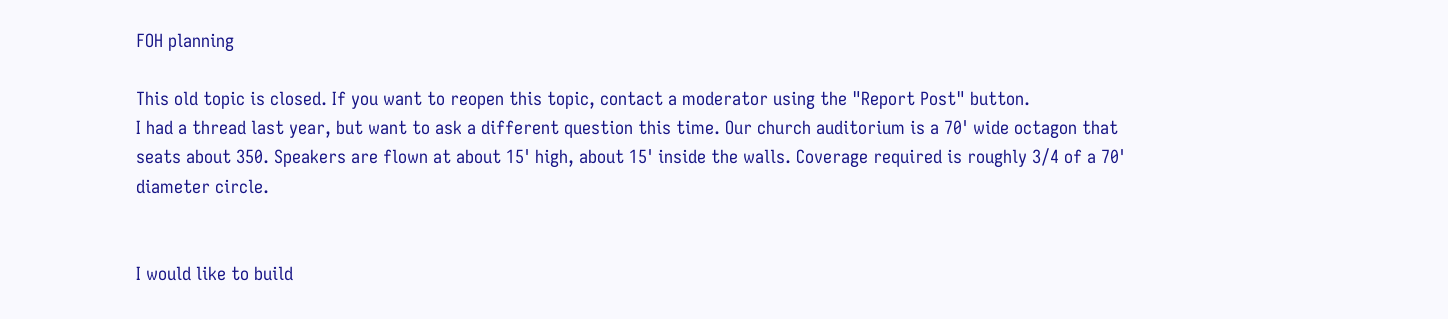FOH planning

This old topic is closed. If you want to reopen this topic, contact a moderator using the "Report Post" button.
I had a thread last year, but want to ask a different question this time. Our church auditorium is a 70' wide octagon that seats about 350. Speakers are flown at about 15' high, about 15' inside the walls. Coverage required is roughly 3/4 of a 70' diameter circle.


I would like to build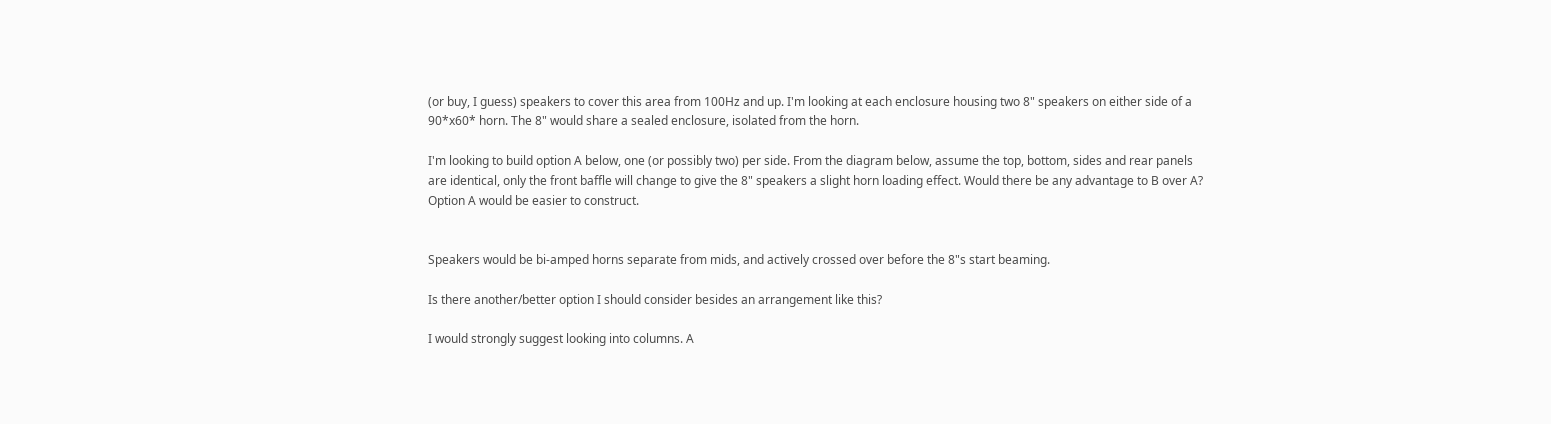(or buy, I guess) speakers to cover this area from 100Hz and up. I'm looking at each enclosure housing two 8" speakers on either side of a 90*x60* horn. The 8" would share a sealed enclosure, isolated from the horn.

I'm looking to build option A below, one (or possibly two) per side. From the diagram below, assume the top, bottom, sides and rear panels are identical, only the front baffle will change to give the 8" speakers a slight horn loading effect. Would there be any advantage to B over A? Option A would be easier to construct.


Speakers would be bi-amped horns separate from mids, and actively crossed over before the 8"s start beaming.

Is there another/better option I should consider besides an arrangement like this?

I would strongly suggest looking into columns. A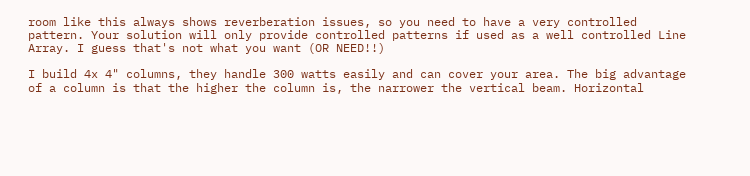room like this always shows reverberation issues, so you need to have a very controlled pattern. Your solution will only provide controlled patterns if used as a well controlled Line Array. I guess that's not what you want (OR NEED!!)

I build 4x 4" columns, they handle 300 watts easily and can cover your area. The big advantage of a column is that the higher the column is, the narrower the vertical beam. Horizontal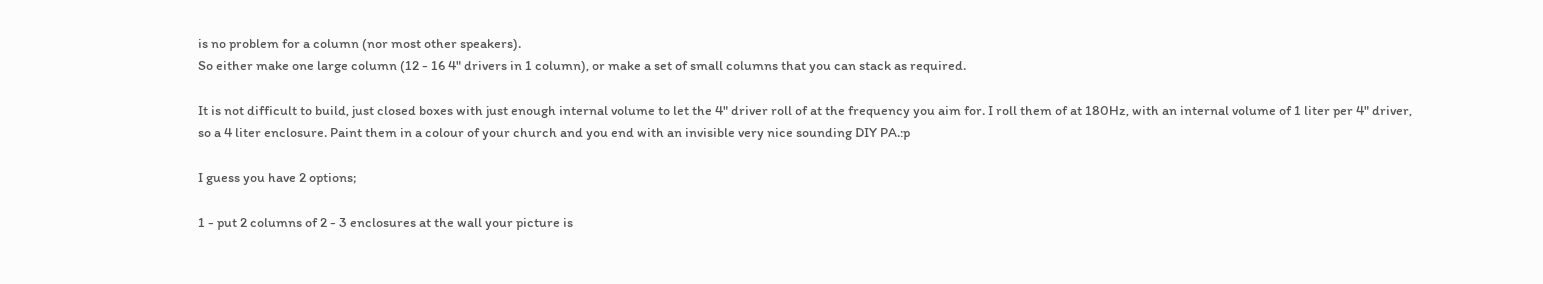is no problem for a column (nor most other speakers).
So either make one large column (12 - 16 4" drivers in 1 column), or make a set of small columns that you can stack as required.

It is not difficult to build, just closed boxes with just enough internal volume to let the 4" driver roll of at the frequency you aim for. I roll them of at 180Hz, with an internal volume of 1 liter per 4" driver, so a 4 liter enclosure. Paint them in a colour of your church and you end with an invisible very nice sounding DIY PA.:p

I guess you have 2 options;

1 - put 2 columns of 2 - 3 enclosures at the wall your picture is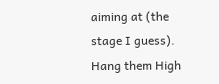aiming at (the stage I guess). Hang them High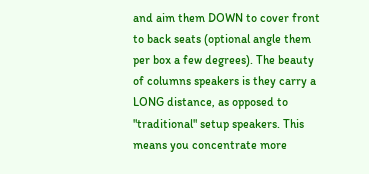and aim them DOWN to cover front to back seats (optional angle them per box a few degrees). The beauty of columns speakers is they carry a LONG distance, as opposed to "traditional" setup speakers. This means you concentrate more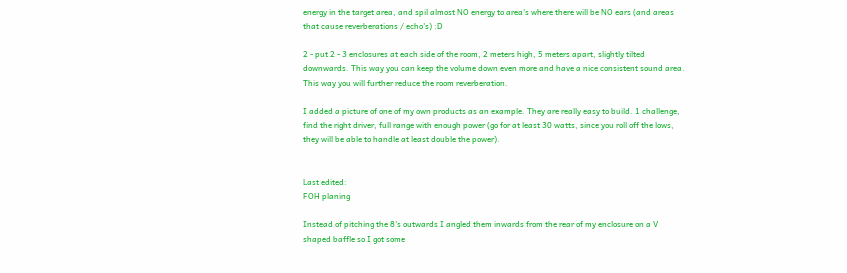energy in the target area, and spil almost NO energy to area's where there will be NO ears (and areas that cause reverberations / echo's) :D

2 - put 2 - 3 enclosures at each side of the room, 2 meters high, 5 meters apart, slightly tilted downwards. This way you can keep the volume down even more and have a nice consistent sound area. This way you will further reduce the room reverberation.

I added a picture of one of my own products as an example. They are really easy to build. 1 challenge, find the right driver, full range with enough power (go for at least 30 watts, since you roll off the lows, they will be able to handle at least double the power).


Last edited:
FOH planing

Instead of pitching the 8's outwards I angled them inwards from the rear of my enclosure on a V shaped baffle so I got some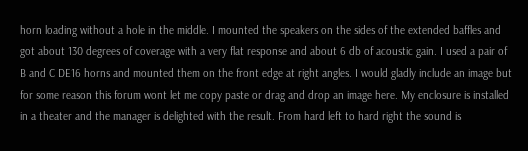horn loading without a hole in the middle. I mounted the speakers on the sides of the extended baffles and got about 130 degrees of coverage with a very flat response and about 6 db of acoustic gain. I used a pair of B and C DE16 horns and mounted them on the front edge at right angles. I would gladly include an image but for some reason this forum wont let me copy paste or drag and drop an image here. My enclosure is installed in a theater and the manager is delighted with the result. From hard left to hard right the sound is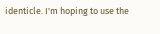identicle. I'm hoping to use the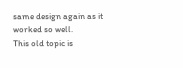same design again as it worked so well.
This old topic is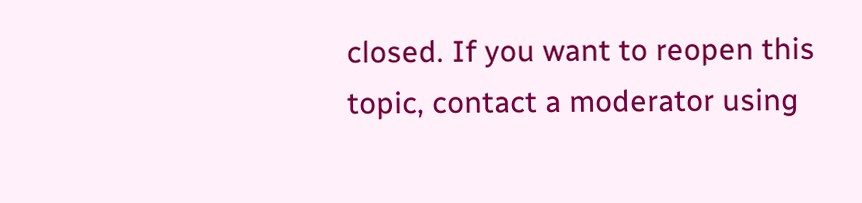closed. If you want to reopen this topic, contact a moderator using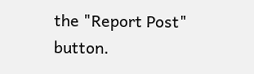the "Report Post" button.